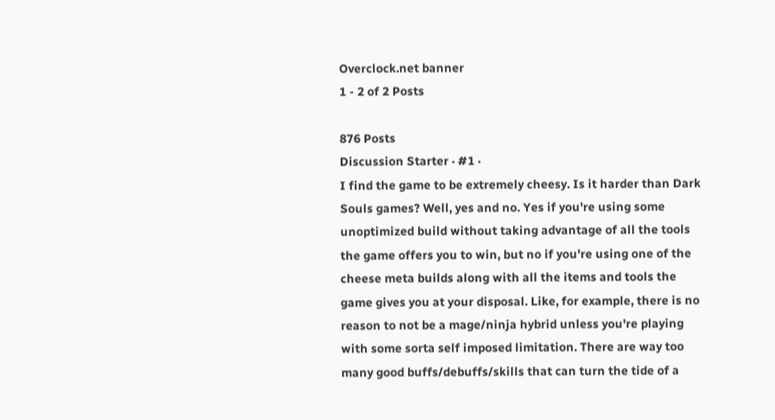Overclock.net banner
1 - 2 of 2 Posts

876 Posts
Discussion Starter · #1 ·
I find the game to be extremely cheesy. Is it harder than Dark Souls games? Well, yes and no. Yes if you're using some unoptimized build without taking advantage of all the tools the game offers you to win, but no if you're using one of the cheese meta builds along with all the items and tools the game gives you at your disposal. Like, for example, there is no reason to not be a mage/ninja hybrid unless you're playing with some sorta self imposed limitation. There are way too many good buffs/debuffs/skills that can turn the tide of a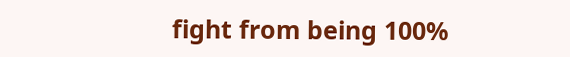fight from being 100%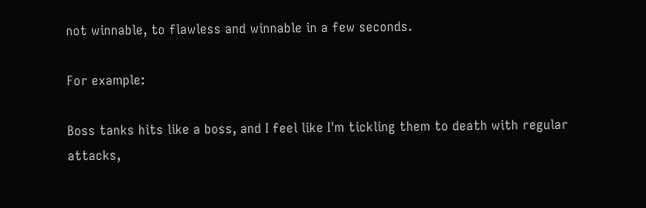not winnable, to flawless and winnable in a few seconds.

For example:

Boss tanks hits like a boss, and I feel like I'm tickling them to death with regular attacks,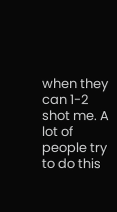when they can 1-2 shot me. A lot of people try to do this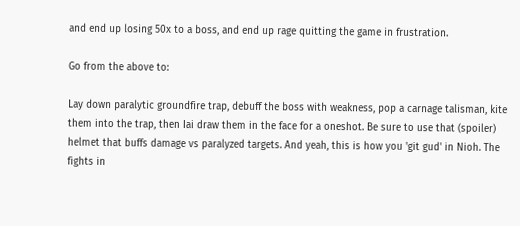and end up losing 50x to a boss, and end up rage quitting the game in frustration.

Go from the above to:

Lay down paralytic groundfire trap, debuff the boss with weakness, pop a carnage talisman, kite them into the trap, then Iai draw them in the face for a oneshot. Be sure to use that (spoiler) helmet that buffs damage vs paralyzed targets. And yeah, this is how you 'git gud' in Nioh. The fights in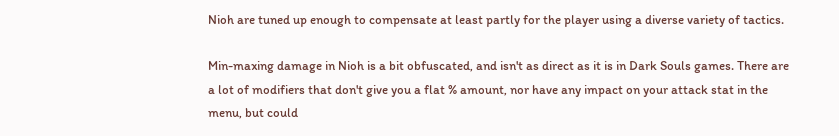Nioh are tuned up enough to compensate at least partly for the player using a diverse variety of tactics.

Min-maxing damage in Nioh is a bit obfuscated, and isn't as direct as it is in Dark Souls games. There are a lot of modifiers that don't give you a flat % amount, nor have any impact on your attack stat in the menu, but could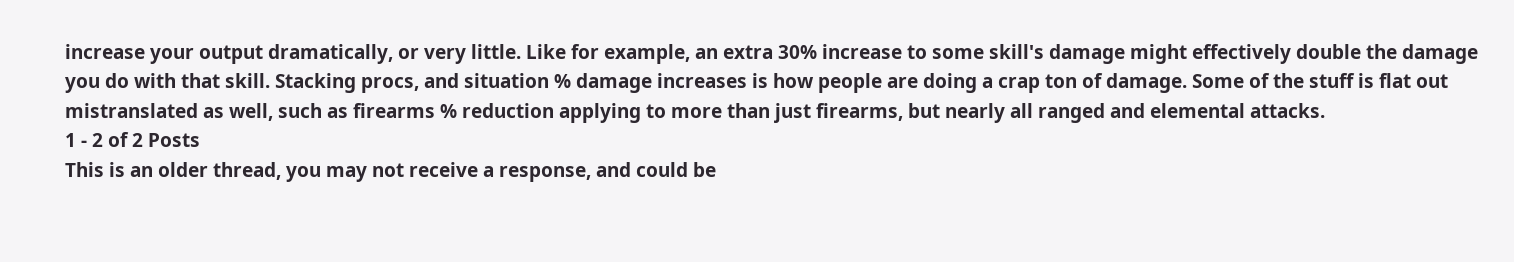increase your output dramatically, or very little. Like for example, an extra 30% increase to some skill's damage might effectively double the damage you do with that skill. Stacking procs, and situation % damage increases is how people are doing a crap ton of damage. Some of the stuff is flat out mistranslated as well, such as firearms % reduction applying to more than just firearms, but nearly all ranged and elemental attacks.
1 - 2 of 2 Posts
This is an older thread, you may not receive a response, and could be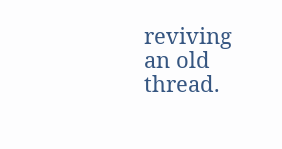reviving an old thread.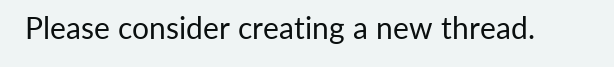Please consider creating a new thread.